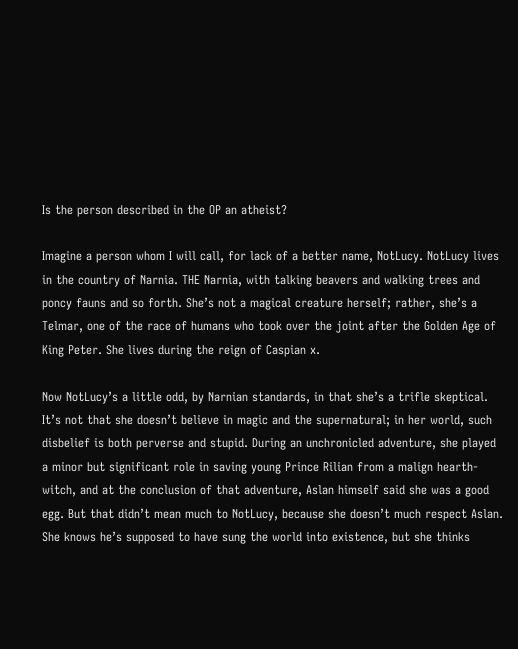Is the person described in the OP an atheist?

Imagine a person whom I will call, for lack of a better name, NotLucy. NotLucy lives in the country of Narnia. THE Narnia, with talking beavers and walking trees and poncy fauns and so forth. She’s not a magical creature herself; rather, she’s a Telmar, one of the race of humans who took over the joint after the Golden Age of King Peter. She lives during the reign of Caspian x.

Now NotLucy’s a little odd, by Narnian standards, in that she’s a trifle skeptical. It’s not that she doesn’t believe in magic and the supernatural; in her world, such disbelief is both perverse and stupid. During an unchronicled adventure, she played a minor but significant role in saving young Prince Rilian from a malign hearth-witch, and at the conclusion of that adventure, Aslan himself said she was a good egg. But that didn’t mean much to NotLucy, because she doesn’t much respect Aslan. She knows he’s supposed to have sung the world into existence, but she thinks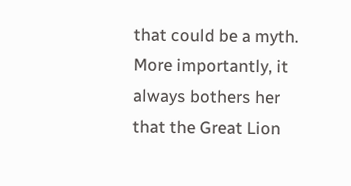that could be a myth. More importantly, it always bothers her that the Great Lion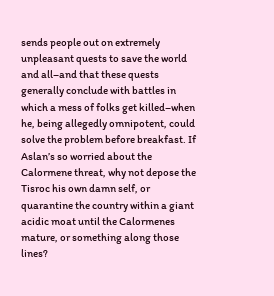sends people out on extremely unpleasant quests to save the world and all–and that these quests generally conclude with battles in which a mess of folks get killed–when he, being allegedly omnipotent, could solve the problem before breakfast. If Aslan’s so worried about the Calormene threat, why not depose the Tisroc his own damn self, or quarantine the country within a giant acidic moat until the Calormenes mature, or something along those lines?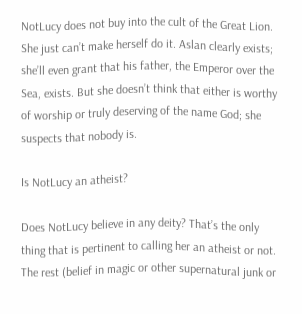NotLucy does not buy into the cult of the Great Lion. She just can’t make herself do it. Aslan clearly exists; she’ll even grant that his father, the Emperor over the Sea, exists. But she doesn’t think that either is worthy of worship or truly deserving of the name God; she suspects that nobody is.

Is NotLucy an atheist?

Does NotLucy believe in any deity? That’s the only thing that is pertinent to calling her an atheist or not. The rest (belief in magic or other supernatural junk or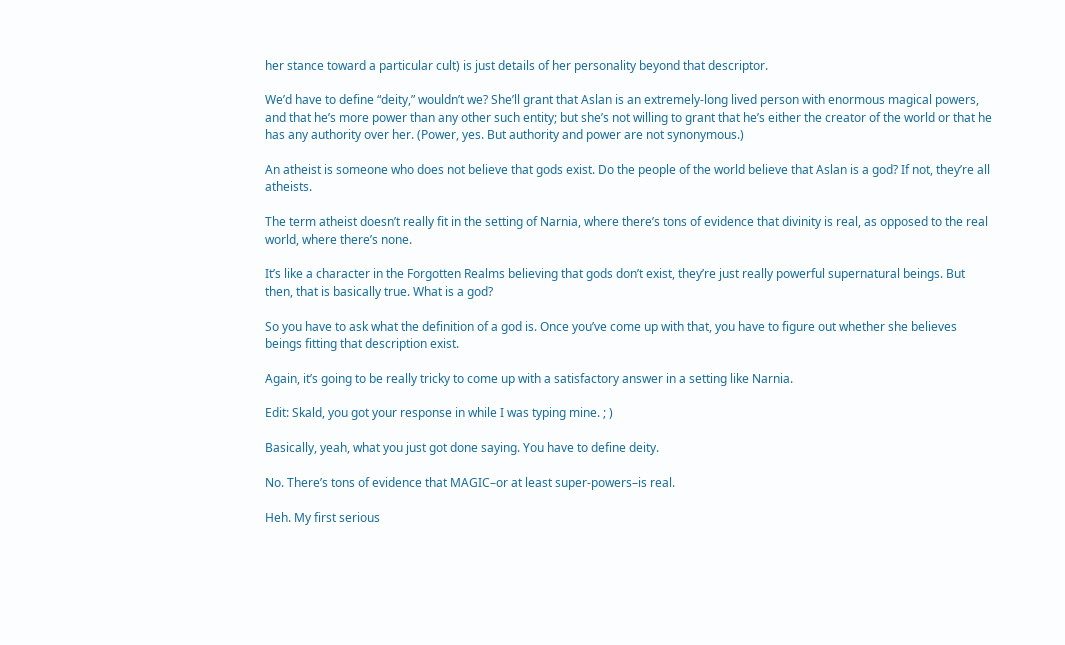her stance toward a particular cult) is just details of her personality beyond that descriptor.

We’d have to define “deity,” wouldn’t we? She’ll grant that Aslan is an extremely-long lived person with enormous magical powers, and that he’s more power than any other such entity; but she’s not willing to grant that he’s either the creator of the world or that he has any authority over her. (Power, yes. But authority and power are not synonymous.)

An atheist is someone who does not believe that gods exist. Do the people of the world believe that Aslan is a god? If not, they’re all atheists.

The term atheist doesn’t really fit in the setting of Narnia, where there’s tons of evidence that divinity is real, as opposed to the real world, where there’s none.

It’s like a character in the Forgotten Realms believing that gods don’t exist, they’re just really powerful supernatural beings. But then, that is basically true. What is a god?

So you have to ask what the definition of a god is. Once you’ve come up with that, you have to figure out whether she believes beings fitting that description exist.

Again, it’s going to be really tricky to come up with a satisfactory answer in a setting like Narnia.

Edit: Skald, you got your response in while I was typing mine. ; )

Basically, yeah, what you just got done saying. You have to define deity.

No. There’s tons of evidence that MAGIC–or at least super-powers–is real.

Heh. My first serious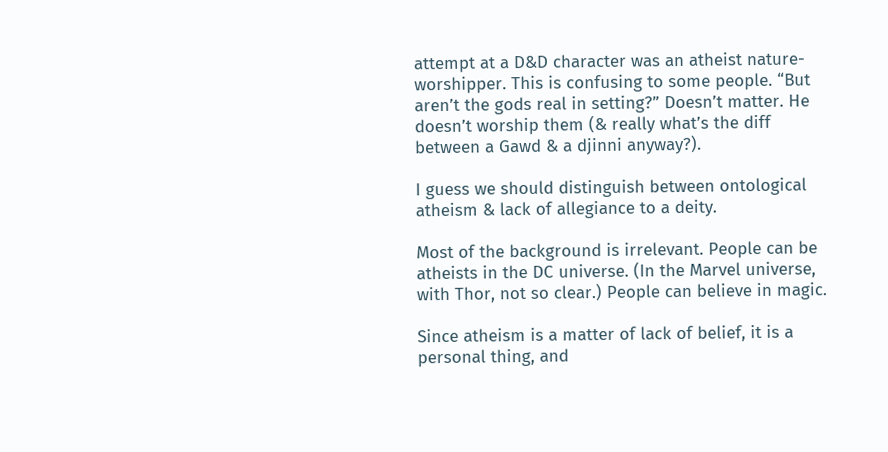attempt at a D&D character was an atheist nature-worshipper. This is confusing to some people. “But aren’t the gods real in setting?” Doesn’t matter. He doesn’t worship them (& really what’s the diff between a Gawd & a djinni anyway?).

I guess we should distinguish between ontological atheism & lack of allegiance to a deity.

Most of the background is irrelevant. People can be atheists in the DC universe. (In the Marvel universe, with Thor, not so clear.) People can believe in magic.

Since atheism is a matter of lack of belief, it is a personal thing, and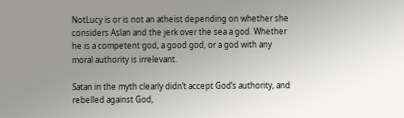NotLucy is or is not an atheist depending on whether she considers Aslan and the jerk over the sea a god. Whether he is a competent god, a good god, or a god with any moral authority is irrelevant.

Satan in the myth clearly didn’t accept God’s authority, and rebelled against God,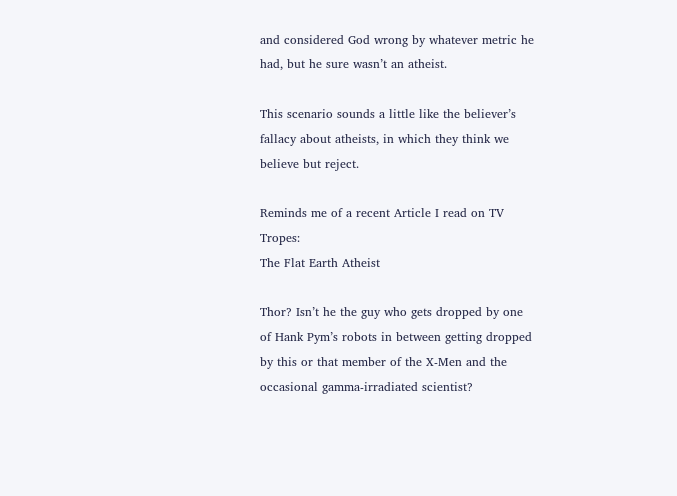and considered God wrong by whatever metric he had, but he sure wasn’t an atheist.

This scenario sounds a little like the believer’s fallacy about atheists, in which they think we believe but reject.

Reminds me of a recent Article I read on TV Tropes:
The Flat Earth Atheist

Thor? Isn’t he the guy who gets dropped by one of Hank Pym’s robots in between getting dropped by this or that member of the X-Men and the occasional gamma-irradiated scientist?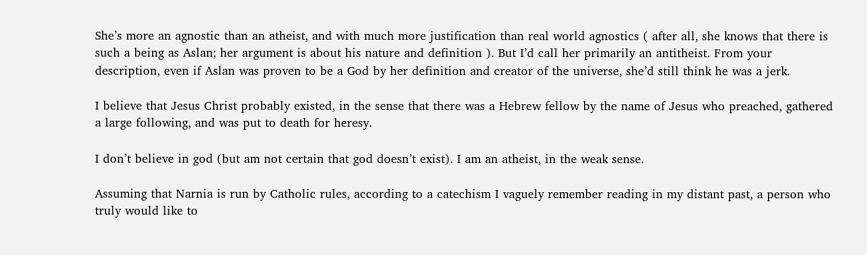She’s more an agnostic than an atheist, and with much more justification than real world agnostics ( after all, she knows that there is such a being as Aslan; her argument is about his nature and definition ). But I’d call her primarily an antitheist. From your description, even if Aslan was proven to be a God by her definition and creator of the universe, she’d still think he was a jerk.

I believe that Jesus Christ probably existed, in the sense that there was a Hebrew fellow by the name of Jesus who preached, gathered a large following, and was put to death for heresy.

I don’t believe in god (but am not certain that god doesn’t exist). I am an atheist, in the weak sense.

Assuming that Narnia is run by Catholic rules, according to a catechism I vaguely remember reading in my distant past, a person who truly would like to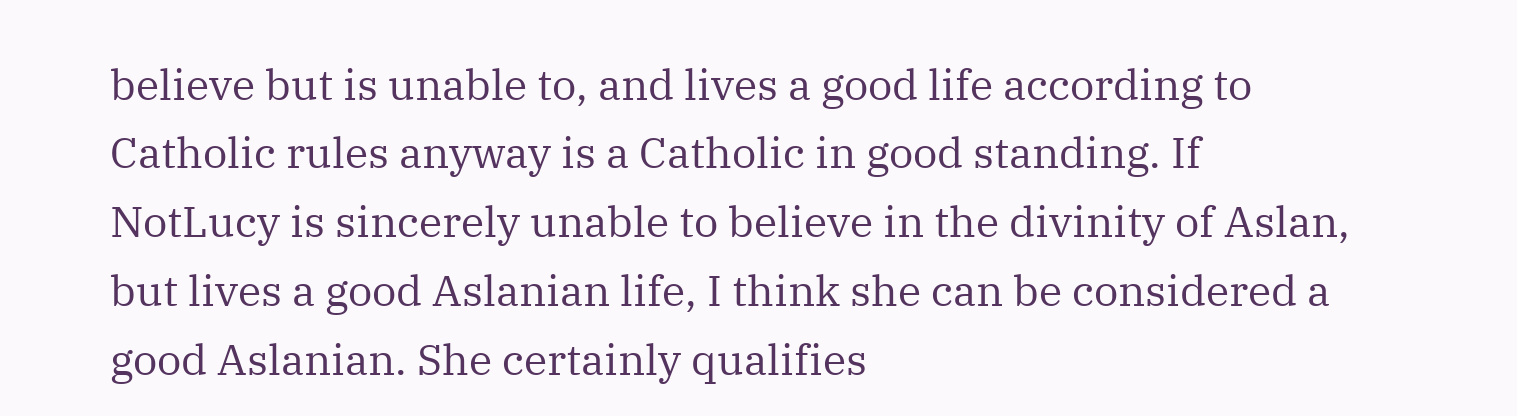believe but is unable to, and lives a good life according to Catholic rules anyway is a Catholic in good standing. If NotLucy is sincerely unable to believe in the divinity of Aslan, but lives a good Aslanian life, I think she can be considered a good Aslanian. She certainly qualifies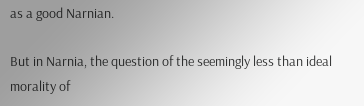as a good Narnian.

But in Narnia, the question of the seemingly less than ideal morality of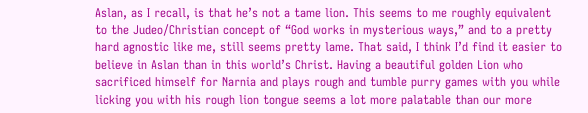Aslan, as I recall, is that he’s not a tame lion. This seems to me roughly equivalent to the Judeo/Christian concept of “God works in mysterious ways,” and to a pretty hard agnostic like me, still seems pretty lame. That said, I think I’d find it easier to believe in Aslan than in this world’s Christ. Having a beautiful golden Lion who sacrificed himself for Narnia and plays rough and tumble purry games with you while licking you with his rough lion tongue seems a lot more palatable than our more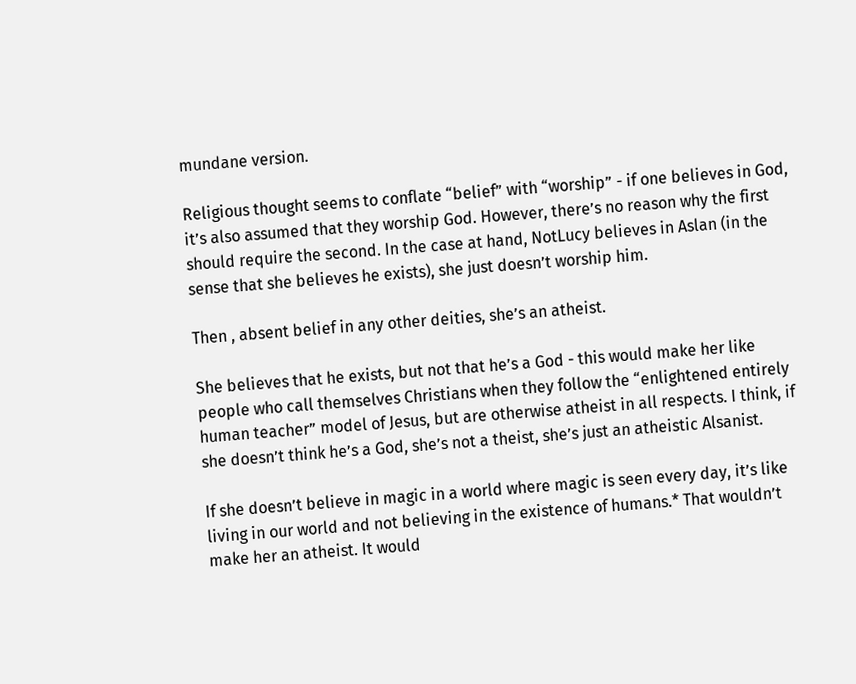mundane version.

Religious thought seems to conflate “belief” with “worship” - if one believes in God, it’s also assumed that they worship God. However, there’s no reason why the first should require the second. In the case at hand, NotLucy believes in Aslan (in the sense that she believes he exists), she just doesn’t worship him.

Then , absent belief in any other deities, she’s an atheist.

She believes that he exists, but not that he’s a God - this would make her like people who call themselves Christians when they follow the “enlightened entirely human teacher” model of Jesus, but are otherwise atheist in all respects. I think, if she doesn’t think he’s a God, she’s not a theist, she’s just an atheistic Alsanist.

If she doesn’t believe in magic in a world where magic is seen every day, it’s like living in our world and not believing in the existence of humans.* That wouldn’t make her an atheist. It would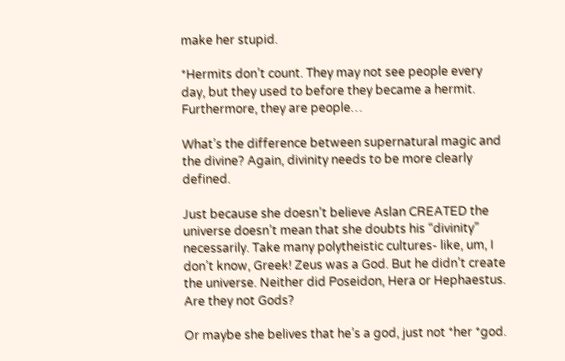make her stupid.

*Hermits don’t count. They may not see people every day, but they used to before they became a hermit. Furthermore, they are people…

What’s the difference between supernatural magic and the divine? Again, divinity needs to be more clearly defined.

Just because she doesn’t believe Aslan CREATED the universe doesn’t mean that she doubts his “divinity” necessarily. Take many polytheistic cultures- like, um, I don’t know, Greek! Zeus was a God. But he didn’t create the universe. Neither did Poseidon, Hera or Hephaestus. Are they not Gods?

Or maybe she belives that he’s a god, just not *her *god.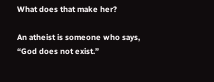What does that make her?

An atheist is someone who says, “God does not exist.”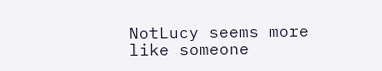NotLucy seems more like someone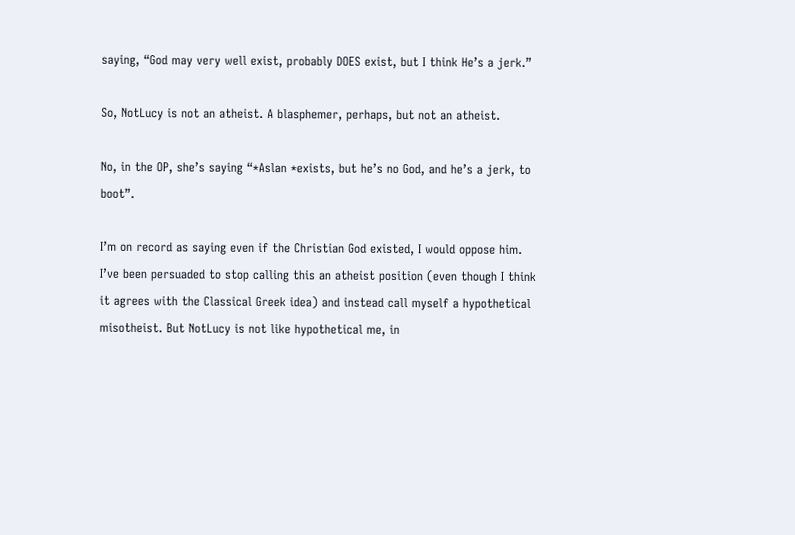saying, “God may very well exist, probably DOES exist, but I think He’s a jerk.”

So, NotLucy is not an atheist. A blasphemer, perhaps, but not an atheist.

No, in the OP, she’s saying “*Aslan *exists, but he’s no God, and he’s a jerk, to boot”.

I’m on record as saying even if the Christian God existed, I would oppose him. I’ve been persuaded to stop calling this an atheist position (even though I think it agrees with the Classical Greek idea) and instead call myself a hypothetical misotheist. But NotLucy is not like hypothetical me, in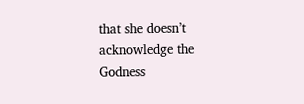that she doesn’t acknowledge the Godness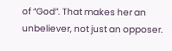of “God”. That makes her an unbeliever, not just an opposer.